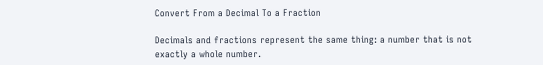Convert From a Decimal To a Fraction

Decimals and fractions represent the same thing: a number that is not exactly a whole number.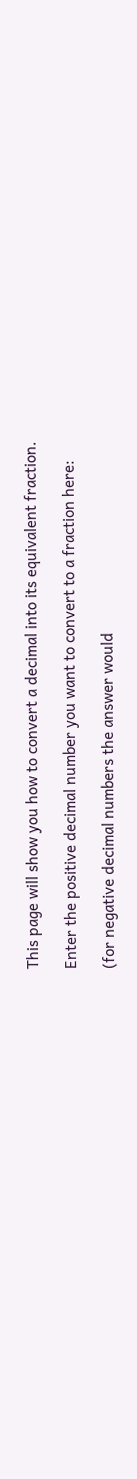This page will show you how to convert a decimal into its equivalent fraction.

Enter the positive decimal number you want to convert to a fraction here:

(for negative decimal numbers the answer would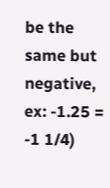be the same but negative, ex: -1.25 = -1 1/4)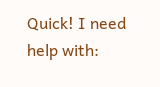Quick! I need help with: